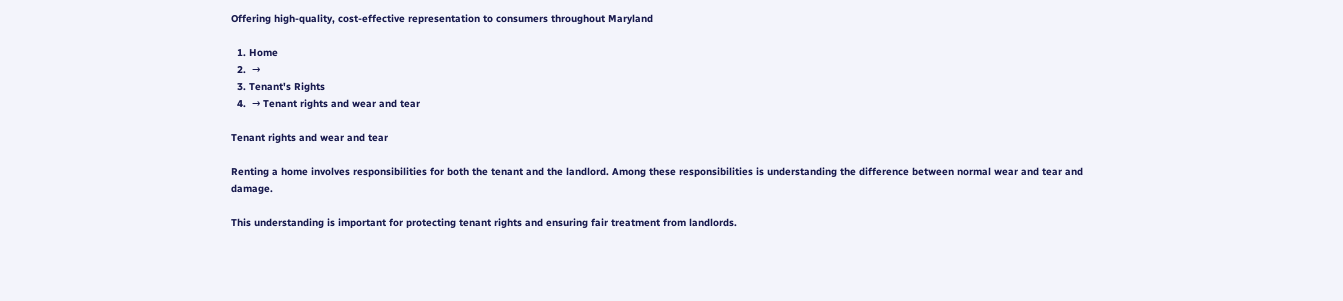Offering high-quality, cost-effective representation to consumers throughout Maryland

  1. Home
  2.  →
  3. Tenant's Rights
  4.  → Tenant rights and wear and tear

Tenant rights and wear and tear

Renting a home involves responsibilities for both the tenant and the landlord. Among these responsibilities is understanding the difference between normal wear and tear and damage.

This understanding is important for protecting tenant rights and ensuring fair treatment from landlords.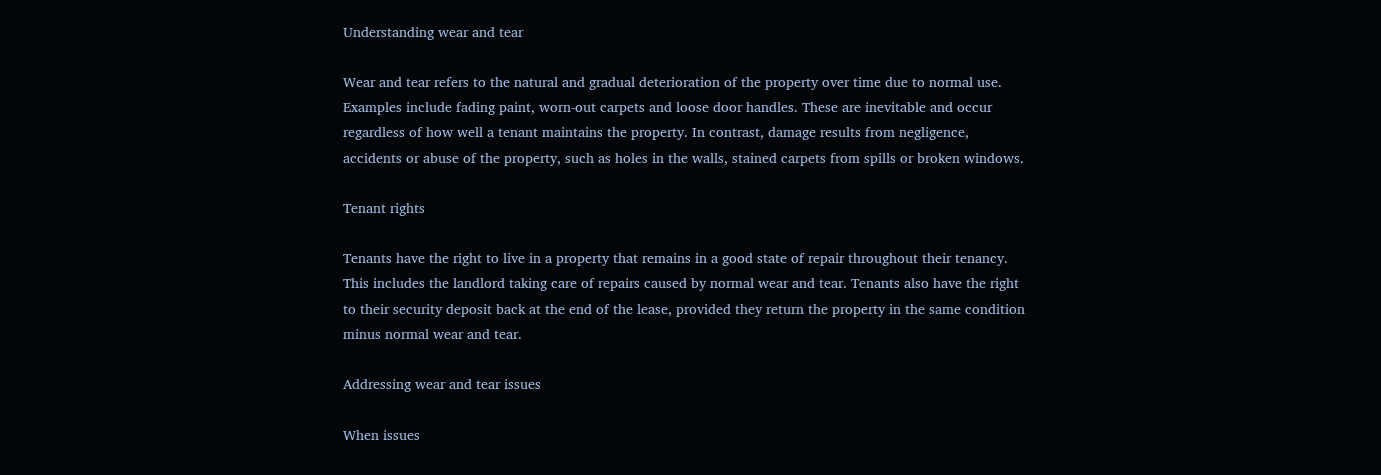Understanding wear and tear

Wear and tear refers to the natural and gradual deterioration of the property over time due to normal use. Examples include fading paint, worn-out carpets and loose door handles. These are inevitable and occur regardless of how well a tenant maintains the property. In contrast, damage results from negligence, accidents or abuse of the property, such as holes in the walls, stained carpets from spills or broken windows.

Tenant rights

Tenants have the right to live in a property that remains in a good state of repair throughout their tenancy. This includes the landlord taking care of repairs caused by normal wear and tear. Tenants also have the right to their security deposit back at the end of the lease, provided they return the property in the same condition minus normal wear and tear.

Addressing wear and tear issues

When issues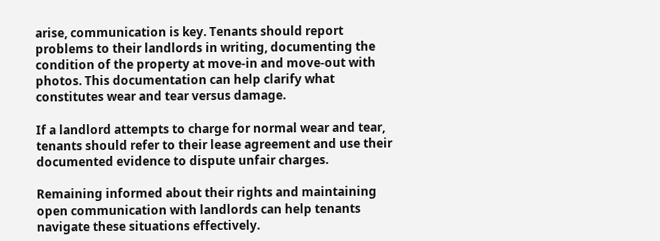arise, communication is key. Tenants should report problems to their landlords in writing, documenting the condition of the property at move-in and move-out with photos. This documentation can help clarify what constitutes wear and tear versus damage.

If a landlord attempts to charge for normal wear and tear, tenants should refer to their lease agreement and use their documented evidence to dispute unfair charges.

Remaining informed about their rights and maintaining open communication with landlords can help tenants navigate these situations effectively.